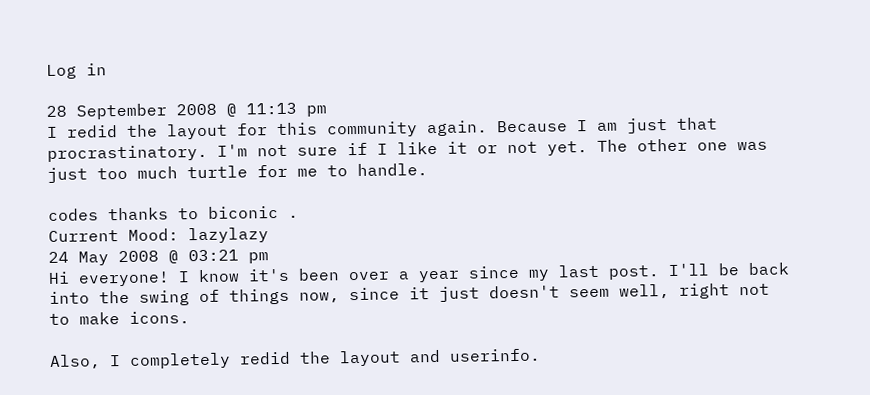Log in

28 September 2008 @ 11:13 pm
I redid the layout for this community again. Because I am just that procrastinatory. I'm not sure if I like it or not yet. The other one was just too much turtle for me to handle.

codes thanks to biconic .
Current Mood: lazylazy
24 May 2008 @ 03:21 pm
Hi everyone! I know it's been over a year since my last post. I'll be back into the swing of things now, since it just doesn't seem well, right not to make icons.

Also, I completely redid the layout and userinfo.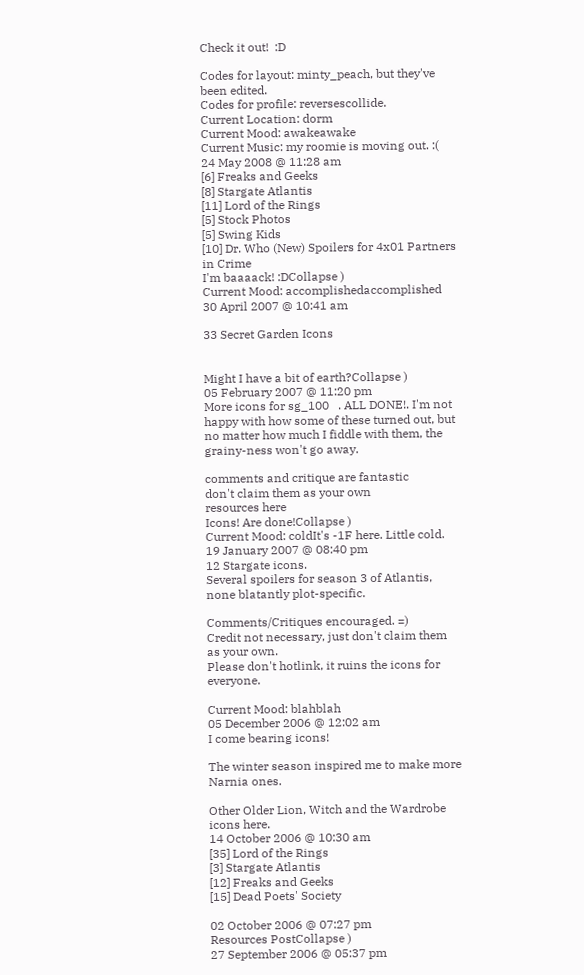Check it out!  :D

Codes for layout: minty_peach, but they've been edited.
Codes for profile: reversescollide.
Current Location: dorm
Current Mood: awakeawake
Current Music: my roomie is moving out. :(
24 May 2008 @ 11:28 am
[6] Freaks and Geeks
[8] Stargate Atlantis
[11] Lord of the Rings
[5] Stock Photos
[5] Swing Kids
[10] Dr. Who (New) Spoilers for 4x01 Partners in Crime
I'm baaaack! :DCollapse )
Current Mood: accomplishedaccomplished
30 April 2007 @ 10:41 am

33 Secret Garden Icons


Might I have a bit of earth?Collapse )
05 February 2007 @ 11:20 pm
More icons for sg_100   . ALL DONE!. I'm not happy with how some of these turned out, but no matter how much I fiddle with them, the grainy-ness won't go away.

comments and critique are fantastic
don't claim them as your own
resources here
Icons! Are done!Collapse )
Current Mood: coldIt's -1F here. Little cold.
19 January 2007 @ 08:40 pm
12 Stargate icons.
Several spoilers for season 3 of Atlantis, none blatantly plot-specific.

Comments/Critiques encouraged. =)
Credit not necessary, just don't claim them as your own.
Please don't hotlink, it ruins the icons for everyone.

Current Mood: blahblah
05 December 2006 @ 12:02 am
I come bearing icons!

The winter season inspired me to make more Narnia ones.

Other Older Lion, Witch and the Wardrobe icons here.
14 October 2006 @ 10:30 am
[35] Lord of the Rings
[3] Stargate Atlantis
[12] Freaks and Geeks
[15] Dead Poets' Society

02 October 2006 @ 07:27 pm
Resources PostCollapse )
27 September 2006 @ 05:37 pm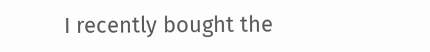I recently bought the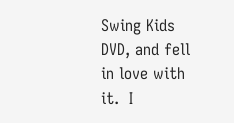Swing Kids DVD, and fell in love with it.  I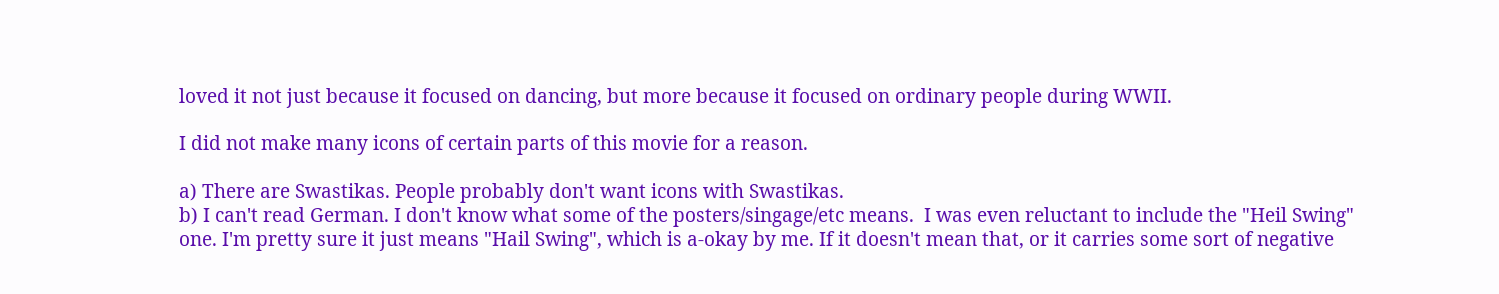loved it not just because it focused on dancing, but more because it focused on ordinary people during WWII.

I did not make many icons of certain parts of this movie for a reason.

a) There are Swastikas. People probably don't want icons with Swastikas.
b) I can't read German. I don't know what some of the posters/singage/etc means.  I was even reluctant to include the "Heil Swing" one. I'm pretty sure it just means "Hail Swing", which is a-okay by me. If it doesn't mean that, or it carries some sort of negative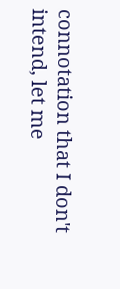connotation that I don't intend, let me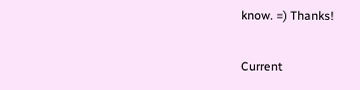know. =) Thanks!

Current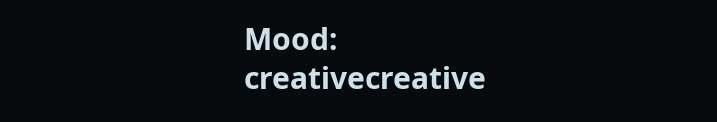Mood: creativecreative